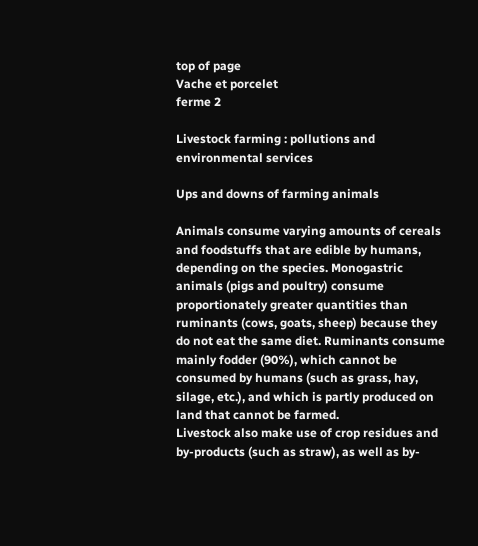top of page
Vache et porcelet
ferme 2

Livestock farming : pollutions and environmental services

Ups and downs of farming animals

Animals consume varying amounts of cereals and foodstuffs that are edible by humans, depending on the species. Monogastric animals (pigs and poultry) consume proportionately greater quantities than ruminants (cows, goats, sheep) because they do not eat the same diet. Ruminants consume mainly fodder (90%), which cannot be consumed by humans (such as grass, hay, silage, etc.), and which is partly produced on land that cannot be farmed.
Livestock also make use of crop residues and by-products (such as straw), as well as by-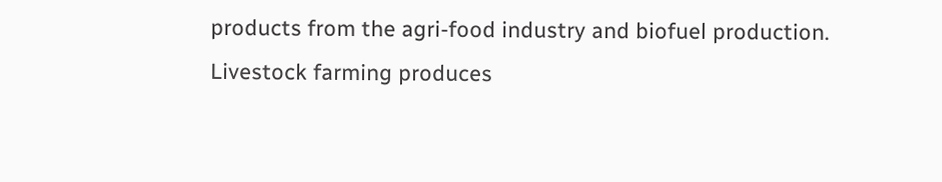products from the agri-food industry and biofuel production.
Livestock farming produces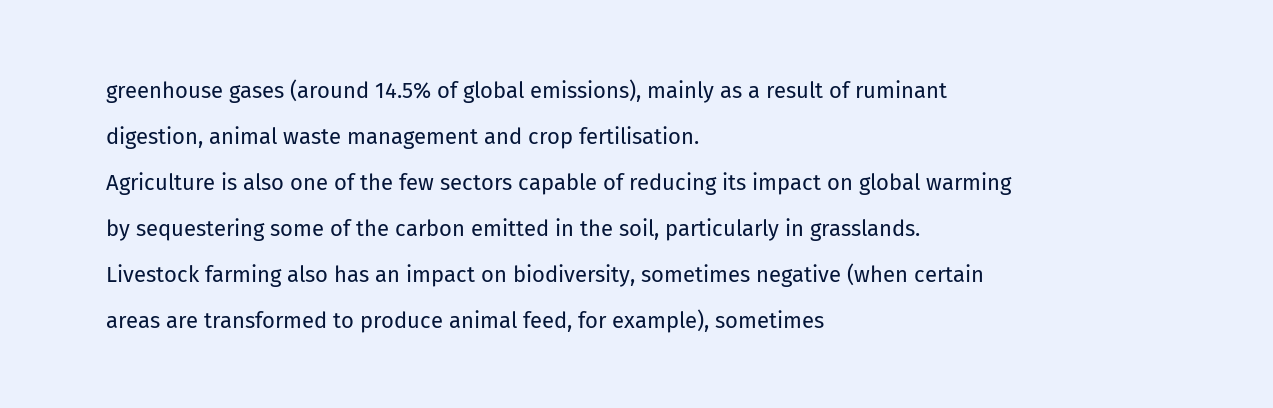greenhouse gases (around 14.5% of global emissions), mainly as a result of ruminant digestion, animal waste management and crop fertilisation.
Agriculture is also one of the few sectors capable of reducing its impact on global warming by sequestering some of the carbon emitted in the soil, particularly in grasslands.
Livestock farming also has an impact on biodiversity, sometimes negative (when certain areas are transformed to produce animal feed, for example), sometimes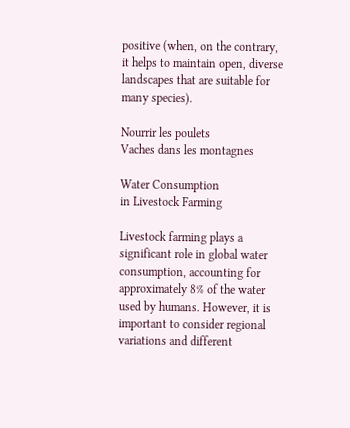positive (when, on the contrary, it helps to maintain open, diverse landscapes that are suitable for many species).

Nourrir les poulets
Vaches dans les montagnes

Water Consumption
in Livestock Farming

Livestock farming plays a significant role in global water consumption, accounting for approximately 8% of the water used by humans. However, it is important to consider regional variations and different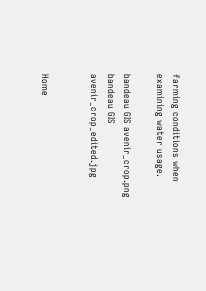farming conditions when examining water usage.

bandeau GIS avenir_crop.png
bandeau GIS avenir_crop_edited.jpg


Home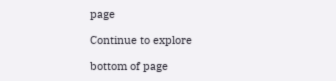page

Continue to explore

bottom of page